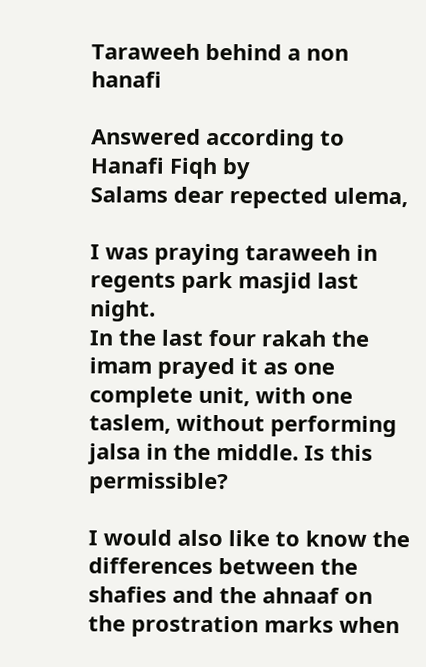Taraweeh behind a non hanafi

Answered according to Hanafi Fiqh by
Salams dear repected ulema,

I was praying taraweeh in regents park masjid last night.
In the last four rakah the imam prayed it as one complete unit, with one taslem, without performing jalsa in the middle. Is this permissible?

I would also like to know the differences between the shafies and the ahnaaf on the prostration marks when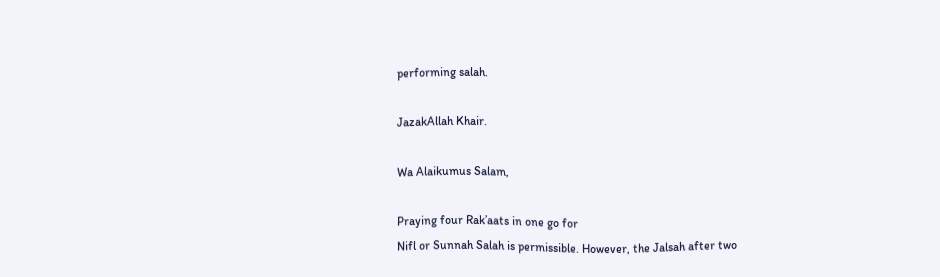performing salah.

JazakAllah Khair.

Wa Alaikumus Salam,

Praying four Rak’aats in one go for
Nifl or Sunnah Salah is permissible. However, the Jalsah after two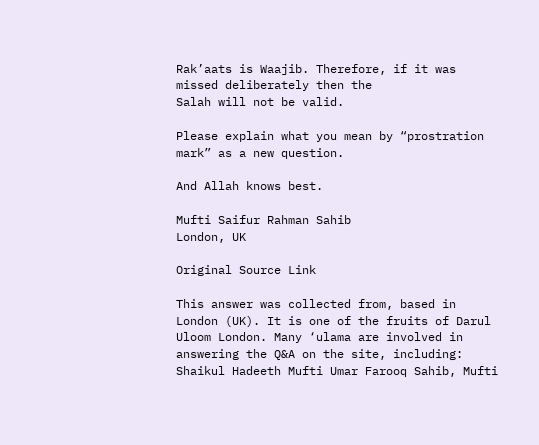Rak’aats is Waajib. Therefore, if it was missed deliberately then the
Salah will not be valid.

Please explain what you mean by “prostration mark” as a new question.

And Allah knows best.

Mufti Saifur Rahman Sahib
London, UK

Original Source Link

This answer was collected from, based in London (UK). It is one of the fruits of Darul Uloom London. Many ‘ulama are involved in answering the Q&A on the site, including: Shaikul Hadeeth Mufti Umar Farooq Sahib, Mufti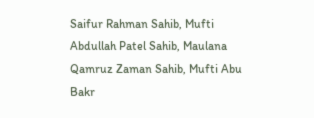Saifur Rahman Sahib, Mufti Abdullah Patel Sahib, Maulana Qamruz Zaman Sahib, Mufti Abu Bakr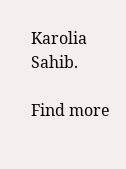Karolia Sahib.

Find more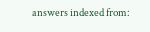answers indexed from: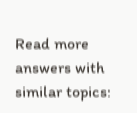Read more answers with similar topics: